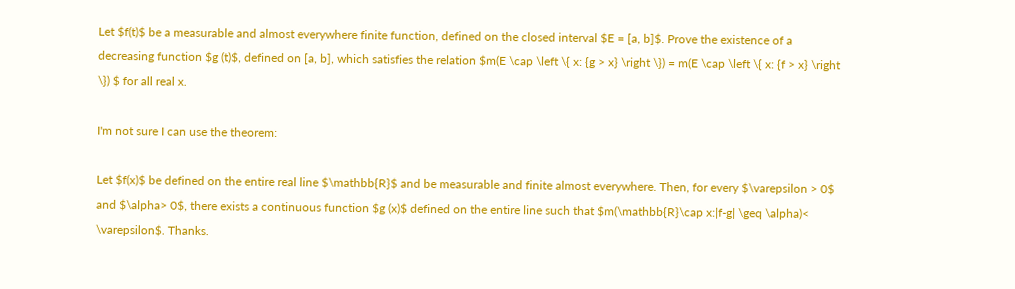Let $f(t)$ be a measurable and almost everywhere finite function, defined on the closed interval $E = [a, b]$. Prove the existence of a decreasing function $g (t)$, defined on [a, b], which satisfies the relation $m(E \cap \left \{ x: {g > x} \right \}) = m(E \cap \left \{ x: {f > x} \right \}) $ for all real x.

I'm not sure I can use the theorem:

Let $f(x)$ be defined on the entire real line $\mathbb{R}$ and be measurable and finite almost everywhere. Then, for every $\varepsilon > 0$ and $\alpha> 0$, there exists a continuous function $g (x)$ defined on the entire line such that $m(\mathbb{R}\cap x:|f-g| \geq \alpha)< \varepsilon$. Thanks.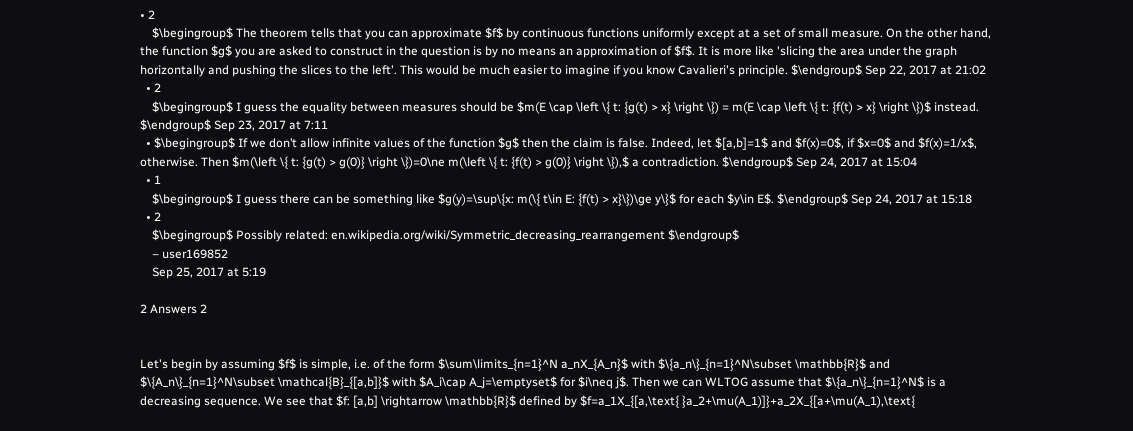• 2
    $\begingroup$ The theorem tells that you can approximate $f$ by continuous functions uniformly except at a set of small measure. On the other hand, the function $g$ you are asked to construct in the question is by no means an approximation of $f$. It is more like 'slicing the area under the graph horizontally and pushing the slices to the left'. This would be much easier to imagine if you know Cavalieri's principle. $\endgroup$ Sep 22, 2017 at 21:02
  • 2
    $\begingroup$ I guess the equality between measures should be $m(E \cap \left \{ t: {g(t) > x} \right \}) = m(E \cap \left \{ t: {f(t) > x} \right \})$ instead. $\endgroup$ Sep 23, 2017 at 7:11
  • $\begingroup$ If we don’t allow infinite values of the function $g$ then the claim is false. Indeed, let $[a,b]=1$ and $f(x)=0$, if $x=0$ and $f(x)=1/x$, otherwise. Then $m(\left \{ t: {g(t) > g(0)} \right \})=0\ne m(\left \{ t: {f(t) > g(0)} \right \}),$ a contradiction. $\endgroup$ Sep 24, 2017 at 15:04
  • 1
    $\begingroup$ I guess there can be something like $g(y)=\sup\{x: m(\{ t\in E: {f(t) > x}\})\ge y\}$ for each $y\in E$. $\endgroup$ Sep 24, 2017 at 15:18
  • 2
    $\begingroup$ Possibly related: en.wikipedia.org/wiki/Symmetric_decreasing_rearrangement $\endgroup$
    – user169852
    Sep 25, 2017 at 5:19

2 Answers 2


Let's begin by assuming $f$ is simple, i.e. of the form $\sum\limits_{n=1}^N a_nX_{A_n}$ with $\{a_n\}_{n=1}^N\subset \mathbb{R}$ and $\{A_n\}_{n=1}^N\subset \mathcal{B}_{[a,b]}$ with $A_i\cap A_j=\emptyset$ for $i\neq j$. Then we can WLTOG assume that $\{a_n\}_{n=1}^N$ is a decreasing sequence. We see that $f: [a,b] \rightarrow \mathbb{R}$ defined by $f=a_1X_{[a,\text{ }a_2+\mu(A_1)]}+a_2X_{[a+\mu(A_1),\text{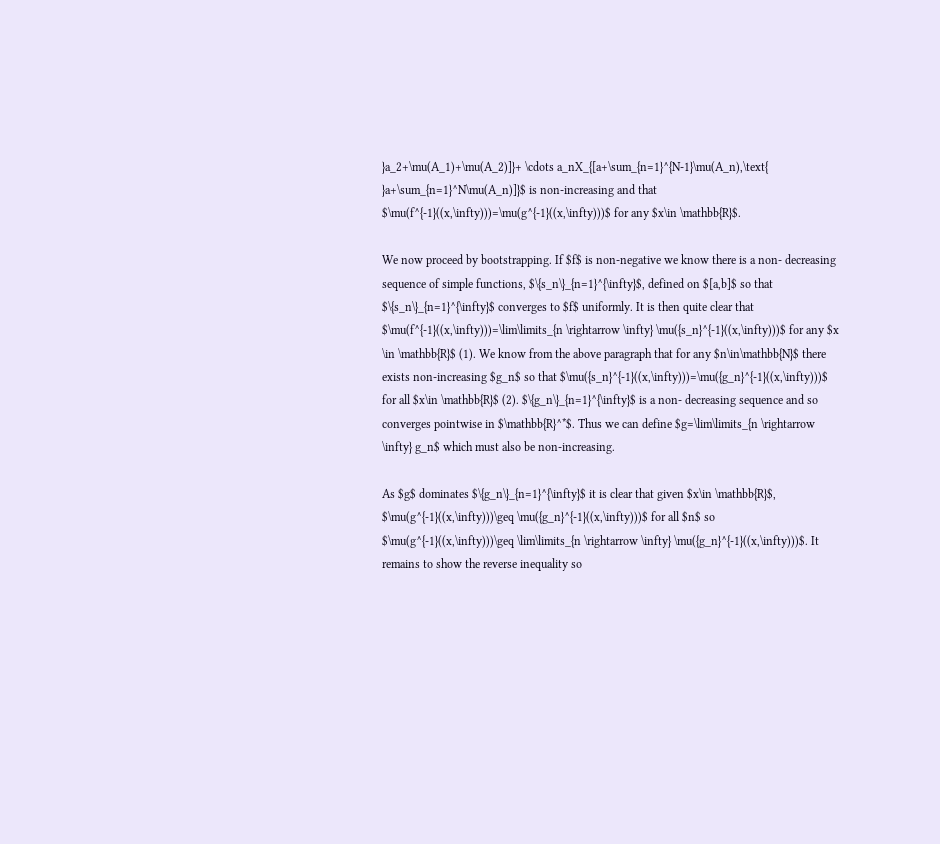}a_2+\mu(A_1)+\mu(A_2)]}+ \cdots a_nX_{[a+\sum_{n=1}^{N-1}\mu(A_n),\text{ }a+\sum_{n=1}^N\mu(A_n)]}$ is non-increasing and that $\mu(f^{-1}((x,\infty)))=\mu(g^{-1}((x,\infty)))$ for any $x\in \mathbb{R}$.

We now proceed by bootstrapping. If $f$ is non-negative we know there is a non- decreasing sequence of simple functions, $\{s_n\}_{n=1}^{\infty}$, defined on $[a,b]$ so that $\{s_n\}_{n=1}^{\infty}$ converges to $f$ uniformly. It is then quite clear that $\mu(f^{-1}((x,\infty)))=\lim\limits_{n \rightarrow \infty} \mu({s_n}^{-1}((x,\infty)))$ for any $x \in \mathbb{R}$ (1). We know from the above paragraph that for any $n\in\mathbb{N}$ there exists non-increasing $g_n$ so that $\mu({s_n}^{-1}((x,\infty)))=\mu({g_n}^{-1}((x,\infty)))$ for all $x\in \mathbb{R}$ (2). $\{g_n\}_{n=1}^{\infty}$ is a non- decreasing sequence and so converges pointwise in $\mathbb{R}^*$. Thus we can define $g=\lim\limits_{n \rightarrow \infty} g_n$ which must also be non-increasing.

As $g$ dominates $\{g_n\}_{n=1}^{\infty}$ it is clear that given $x\in \mathbb{R}$, $\mu(g^{-1}((x,\infty)))\geq \mu({g_n}^{-1}((x,\infty)))$ for all $n$ so $\mu(g^{-1}((x,\infty)))\geq \lim\limits_{n \rightarrow \infty} \mu({g_n}^{-1}((x,\infty)))$. It remains to show the reverse inequality so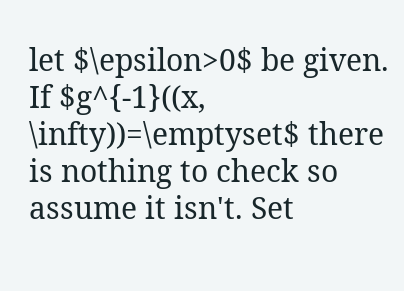let $\epsilon>0$ be given. If $g^{-1}((x, \infty))=\emptyset$ there is nothing to check so assume it isn't. Set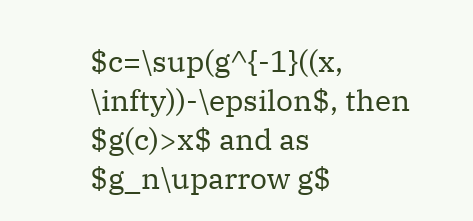$c=\sup(g^{-1}((x, \infty))-\epsilon$, then $g(c)>x$ and as $g_n\uparrow g$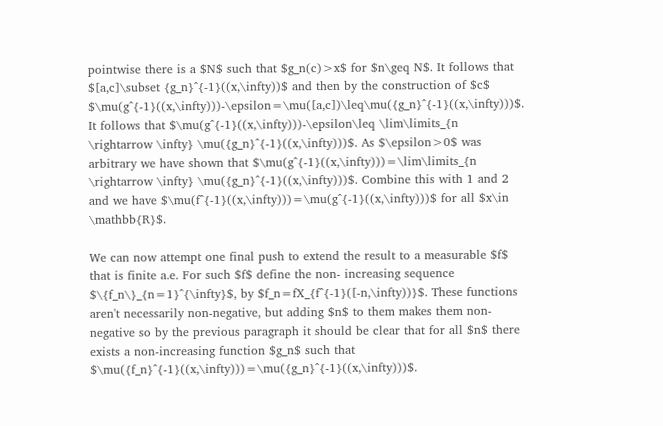pointwise there is a $N$ such that $g_n(c)>x$ for $n\geq N$. It follows that $[a,c]\subset {g_n}^{-1}((x,\infty))$ and then by the construction of $c$ $\mu(g^{-1}((x,\infty)))-\epsilon=\mu([a,c])\leq\mu({g_n}^{-1}((x,\infty)))$. It follows that $\mu(g^{-1}((x,\infty)))-\epsilon\leq \lim\limits_{n \rightarrow \infty} \mu({g_n}^{-1}((x,\infty)))$. As $\epsilon>0$ was arbitrary we have shown that $\mu(g^{-1}((x,\infty)))=\lim\limits_{n \rightarrow \infty} \mu({g_n}^{-1}((x,\infty)))$. Combine this with 1 and 2 and we have $\mu(f^{-1}((x,\infty)))=\mu(g^{-1}((x,\infty)))$ for all $x\in \mathbb{R}$.

We can now attempt one final push to extend the result to a measurable $f$ that is finite a.e. For such $f$ define the non- increasing sequence $\{f_n\}_{n=1}^{\infty}$, by $f_n=fX_{f^{-1}([-n,\infty))}$. These functions aren't necessarily non-negative, but adding $n$ to them makes them non-negative so by the previous paragraph it should be clear that for all $n$ there exists a non-increasing function $g_n$ such that $\mu({f_n}^{-1}((x,\infty)))=\mu({g_n}^{-1}((x,\infty)))$.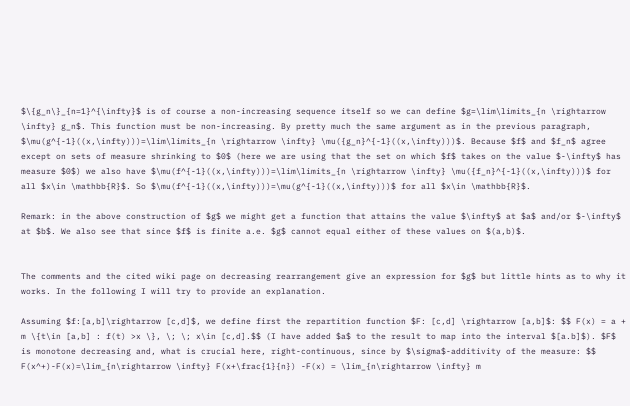$\{g_n\}_{n=1}^{\infty}$ is of course a non-increasing sequence itself so we can define $g=\lim\limits_{n \rightarrow \infty} g_n$. This function must be non-increasing. By pretty much the same argument as in the previous paragraph, $\mu(g^{-1}((x,\infty)))=\lim\limits_{n \rightarrow \infty} \mu({g_n}^{-1}((x,\infty)))$. Because $f$ and $f_n$ agree except on sets of measure shrinking to $0$ (here we are using that the set on which $f$ takes on the value $-\infty$ has measure $0$) we also have $\mu(f^{-1}((x,\infty)))=\lim\limits_{n \rightarrow \infty} \mu({f_n}^{-1}((x,\infty)))$ for all $x\in \mathbb{R}$. So $\mu(f^{-1}((x,\infty)))=\mu(g^{-1}((x,\infty)))$ for all $x\in \mathbb{R}$.

Remark: in the above construction of $g$ we might get a function that attains the value $\infty$ at $a$ and/or $-\infty$ at $b$. We also see that since $f$ is finite a.e. $g$ cannot equal either of these values on $(a,b)$.


The comments and the cited wiki page on decreasing rearrangement give an expression for $g$ but little hints as to why it works. In the following I will try to provide an explanation.

Assuming $f:[a,b]\rightarrow [c,d]$, we define first the repartition function $F: [c,d] \rightarrow [a,b]$: $$ F(x) = a + m \{t\in [a,b] : f(t) >x \}, \; \; x\in [c,d].$$ (I have added $a$ to the result to map into the interval $[a.b]$). $F$ is monotone decreasing and, what is crucial here, right-continuous, since by $\sigma$-additivity of the measure: $$ F(x^+)-F(x)=\lim_{n\rightarrow \infty} F(x+\frac{1}{n}) -F(x) = \lim_{n\rightarrow \infty} m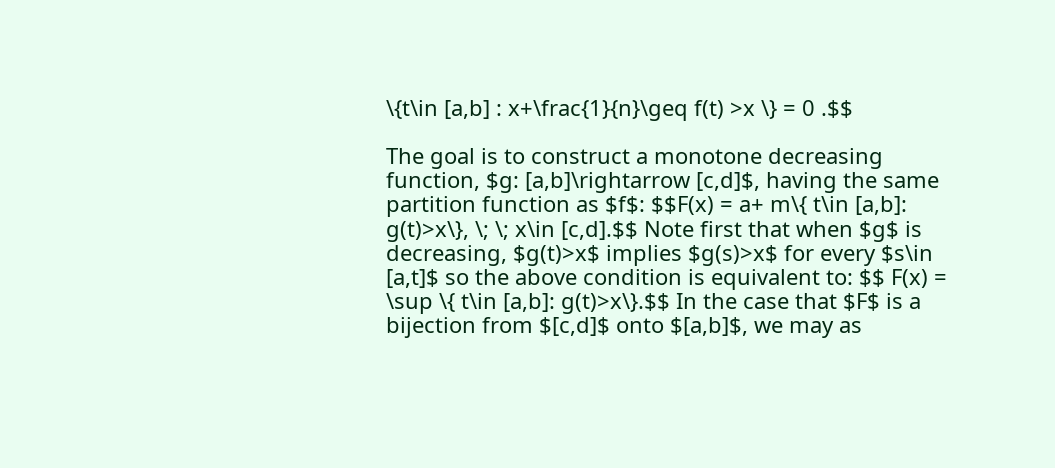\{t\in [a,b] : x+\frac{1}{n}\geq f(t) >x \} = 0 .$$

The goal is to construct a monotone decreasing function, $g: [a,b]\rightarrow [c,d]$, having the same partition function as $f$: $$F(x) = a+ m\{ t\in [a,b]: g(t)>x\}, \; \; x\in [c,d].$$ Note first that when $g$ is decreasing, $g(t)>x$ implies $g(s)>x$ for every $s\in [a,t]$ so the above condition is equivalent to: $$ F(x) = \sup \{ t\in [a,b]: g(t)>x\}.$$ In the case that $F$ is a bijection from $[c,d]$ onto $[a,b]$, we may as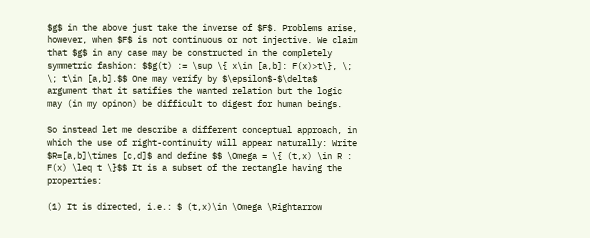$g$ in the above just take the inverse of $F$. Problems arise, however, when $F$ is not continuous or not injective. We claim that $g$ in any case may be constructed in the completely symmetric fashion: $$g(t) := \sup \{ x\in [a,b]: F(x)>t\}, \; \; t\in [a,b].$$ One may verify by $\epsilon$-$\delta$ argument that it satifies the wanted relation but the logic may (in my opinon) be difficult to digest for human beings.

So instead let me describe a different conceptual approach, in which the use of right-continuity will appear naturally: Write $R=[a,b]\times [c,d]$ and define $$ \Omega = \{ (t,x) \in R : F(x) \leq t \}$$ It is a subset of the rectangle having the properties:

(1) It is directed, i.e.: $ (t,x)\in \Omega \Rightarrow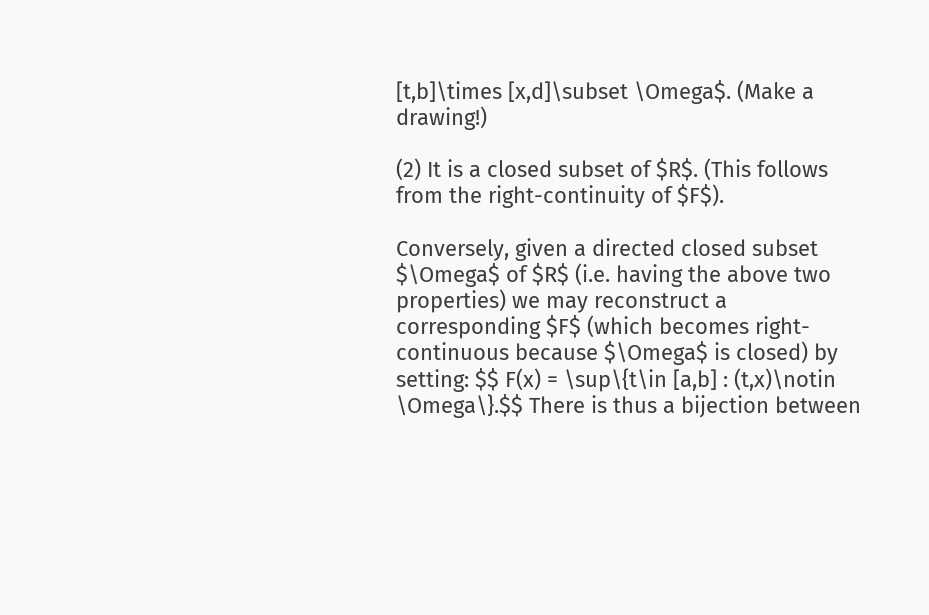[t,b]\times [x,d]\subset \Omega$. (Make a drawing!)

(2) It is a closed subset of $R$. (This follows from the right-continuity of $F$).

Conversely, given a directed closed subset $\Omega$ of $R$ (i.e. having the above two properties) we may reconstruct a corresponding $F$ (which becomes right-continuous because $\Omega$ is closed) by setting: $$ F(x) = \sup\{t\in [a,b] : (t,x)\notin \Omega\}.$$ There is thus a bijection between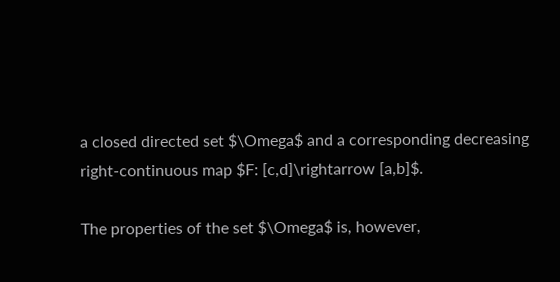a closed directed set $\Omega$ and a corresponding decreasing right-continuous map $F: [c,d]\rightarrow [a,b]$.

The properties of the set $\Omega$ is, however,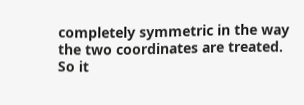completely symmetric in the way the two coordinates are treated. So it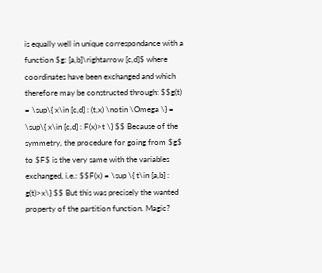is equally well in unique correspondance with a function $g: [a,b]\rightarrow [c,d]$ where coordinates have been exchanged and which therefore may be constructed through: $$g(t) = \sup\{ x\in [c,d] : (t,x) \notin \Omega \} = \sup\{ x\in [c,d] : F(x)>t \} $$ Because of the symmetry, the procedure for going from $g$ to $F$ is the very same with the variables exchanged, i.e.: $$F(x) = \sup \{ t\in [a,b] : g(t)>x\} $$ But this was precisely the wanted property of the partition function. Magic?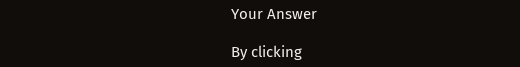Your Answer

By clicking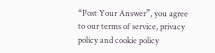“Post Your Answer”, you agree to our terms of service, privacy policy and cookie policy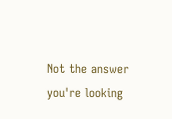Not the answer you're looking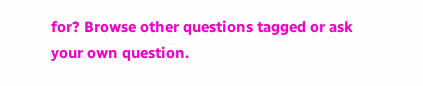for? Browse other questions tagged or ask your own question.